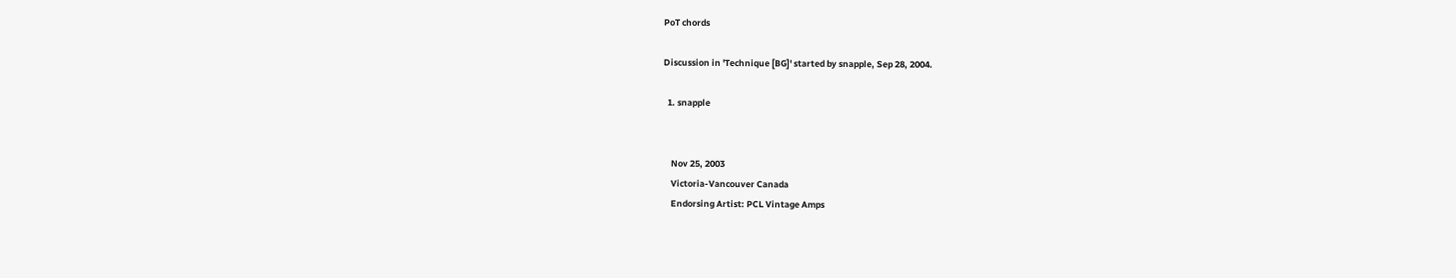PoT chords

Discussion in 'Technique [BG]' started by snapple, Sep 28, 2004.

  1. snapple


    Nov 25, 2003
    Victoria-Vancouver Canada
    Endorsing Artist: PCL Vintage Amps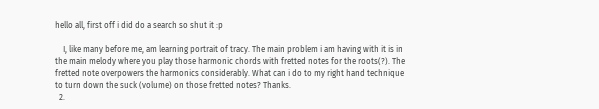hello all, first off i did do a search so shut it :p

    I, like many before me, am learning portrait of tracy. The main problem i am having with it is in the main melody where you play those harmonic chords with fretted notes for the roots(?). The fretted note overpowers the harmonics considerably. What can i do to my right hand technique to turn down the suck (volume) on those fretted notes? Thanks.
  2.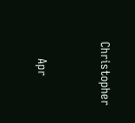Christopher


    Apr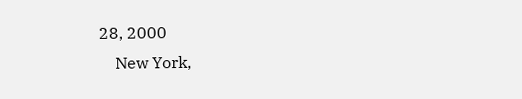28, 2000
    New York,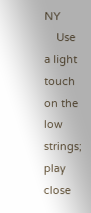NY
    Use a light touch on the low strings; play close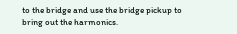to the bridge and use the bridge pickup to bring out the harmonics.